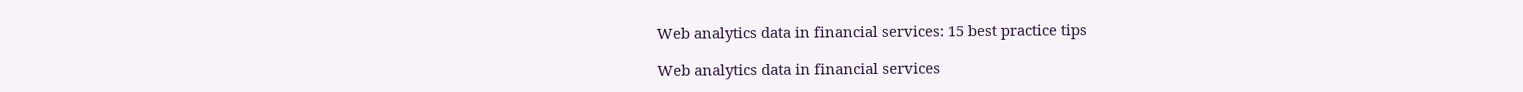Web analytics data in financial services: 15 best practice tips

Web analytics data in financial services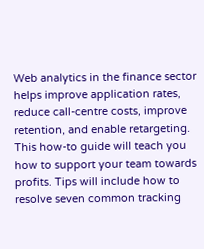Web analytics in the finance sector helps improve application rates, reduce call-centre costs, improve retention, and enable retargeting. This how-to guide will teach you how to support your team towards profits. Tips will include how to resolve seven common tracking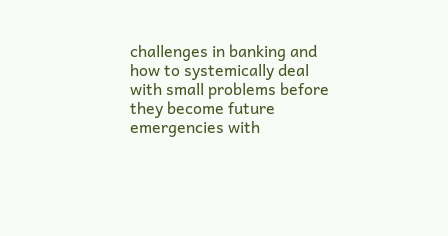challenges in banking and how to systemically deal with small problems before they become future emergencies with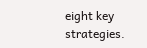eight key strategies.